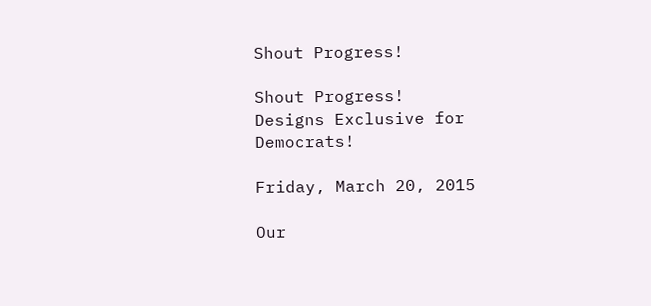Shout Progress!

Shout Progress!
Designs Exclusive for Democrats!

Friday, March 20, 2015

Our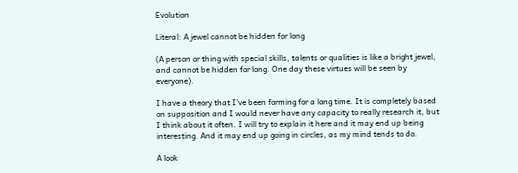Evolution

Literal: A jewel cannot be hidden for long

(A person or thing with special skills, talents or qualities is like a bright jewel, and cannot be hidden for long. One day these virtues will be seen by everyone).

I have a theory that I've been forming for a long time. It is completely based on supposition and I would never have any capacity to really research it, but I think about it often. I will try to explain it here and it may end up being interesting. And it may end up going in circles, as my mind tends to do.

A look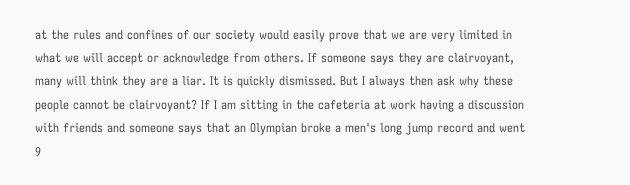at the rules and confines of our society would easily prove that we are very limited in what we will accept or acknowledge from others. If someone says they are clairvoyant, many will think they are a liar. It is quickly dismissed. But I always then ask why these people cannot be clairvoyant? If I am sitting in the cafeteria at work having a discussion with friends and someone says that an Olympian broke a men's long jump record and went 9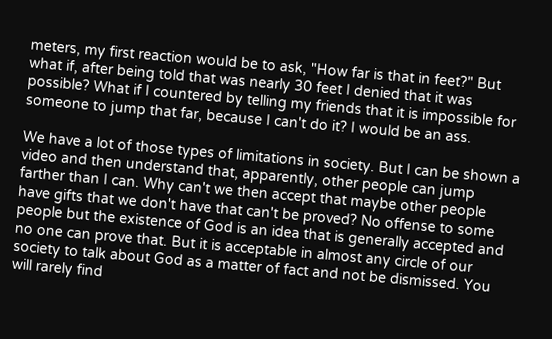meters, my first reaction would be to ask, "How far is that in feet?" But what if, after being told that was nearly 30 feet I denied that it was possible? What if I countered by telling my friends that it is impossible for someone to jump that far, because I can't do it? I would be an ass.

We have a lot of those types of limitations in society. But I can be shown a video and then understand that, apparently, other people can jump farther than I can. Why can't we then accept that maybe other people have gifts that we don't have that can't be proved? No offense to some people but the existence of God is an idea that is generally accepted and no one can prove that. But it is acceptable in almost any circle of our society to talk about God as a matter of fact and not be dismissed. You will rarely find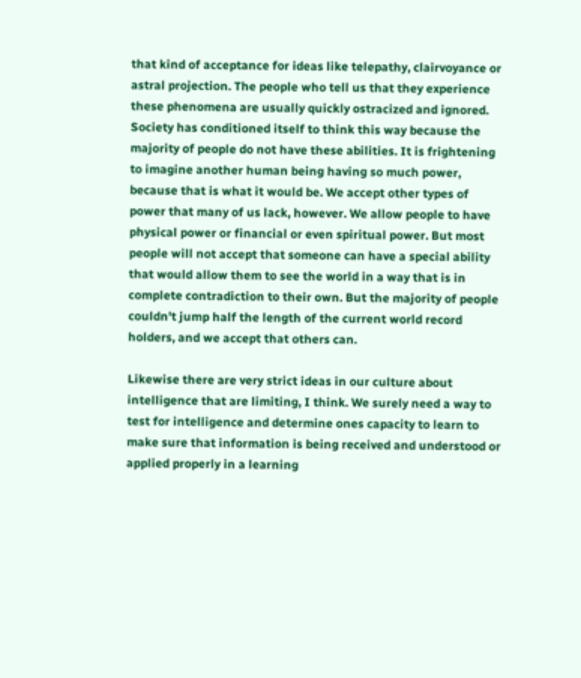that kind of acceptance for ideas like telepathy, clairvoyance or astral projection. The people who tell us that they experience these phenomena are usually quickly ostracized and ignored. Society has conditioned itself to think this way because the majority of people do not have these abilities. It is frightening to imagine another human being having so much power, because that is what it would be. We accept other types of power that many of us lack, however. We allow people to have physical power or financial or even spiritual power. But most people will not accept that someone can have a special ability that would allow them to see the world in a way that is in complete contradiction to their own. But the majority of people couldn't jump half the length of the current world record holders, and we accept that others can.

Likewise there are very strict ideas in our culture about intelligence that are limiting, I think. We surely need a way to test for intelligence and determine ones capacity to learn to make sure that information is being received and understood or applied properly in a learning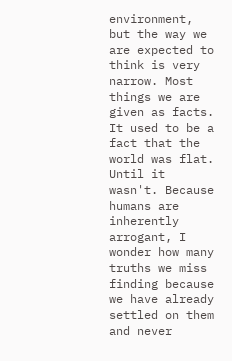environment, but the way we are expected to think is very narrow. Most things we are given as facts. It used to be a fact that the world was flat. Until it wasn't. Because humans are inherently arrogant, I wonder how many truths we miss finding because we have already settled on them and never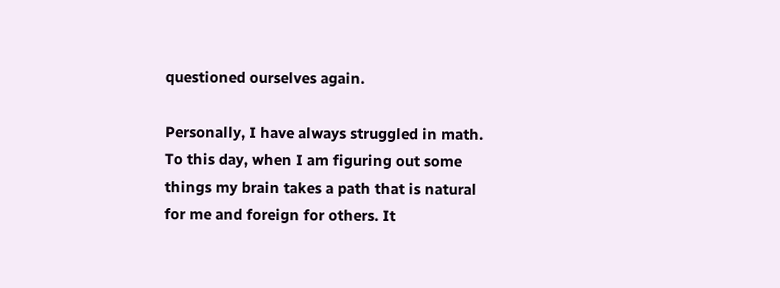questioned ourselves again.

Personally, I have always struggled in math. To this day, when I am figuring out some things my brain takes a path that is natural for me and foreign for others. It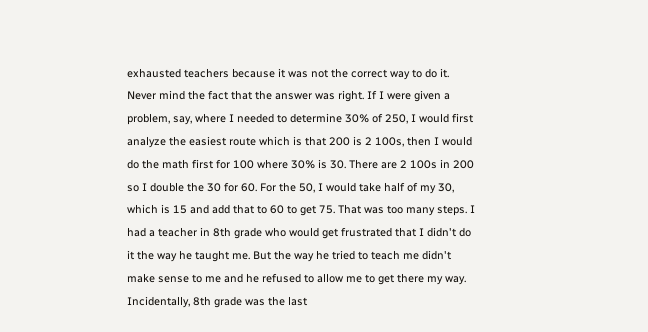exhausted teachers because it was not the correct way to do it. Never mind the fact that the answer was right. If I were given a problem, say, where I needed to determine 30% of 250, I would first analyze the easiest route which is that 200 is 2 100s, then I would do the math first for 100 where 30% is 30. There are 2 100s in 200 so I double the 30 for 60. For the 50, I would take half of my 30, which is 15 and add that to 60 to get 75. That was too many steps. I had a teacher in 8th grade who would get frustrated that I didn't do it the way he taught me. But the way he tried to teach me didn't make sense to me and he refused to allow me to get there my way. Incidentally, 8th grade was the last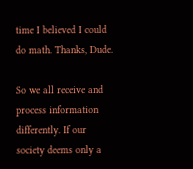time I believed I could do math. Thanks, Dude.

So we all receive and process information differently. If our society deems only a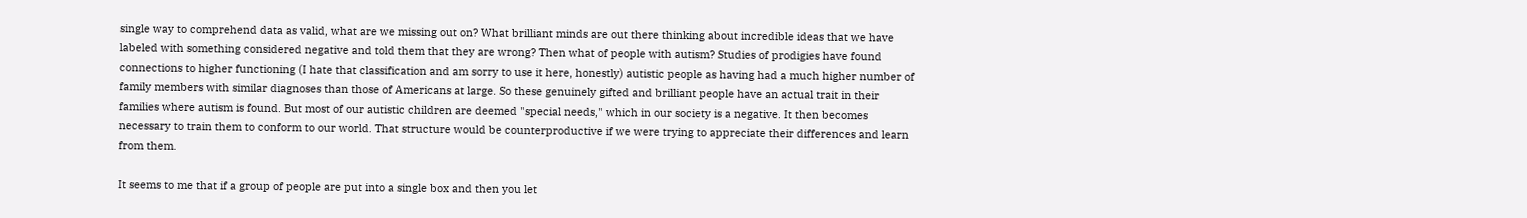single way to comprehend data as valid, what are we missing out on? What brilliant minds are out there thinking about incredible ideas that we have labeled with something considered negative and told them that they are wrong? Then what of people with autism? Studies of prodigies have found connections to higher functioning (I hate that classification and am sorry to use it here, honestly) autistic people as having had a much higher number of family members with similar diagnoses than those of Americans at large. So these genuinely gifted and brilliant people have an actual trait in their families where autism is found. But most of our autistic children are deemed "special needs," which in our society is a negative. It then becomes necessary to train them to conform to our world. That structure would be counterproductive if we were trying to appreciate their differences and learn from them.

It seems to me that if a group of people are put into a single box and then you let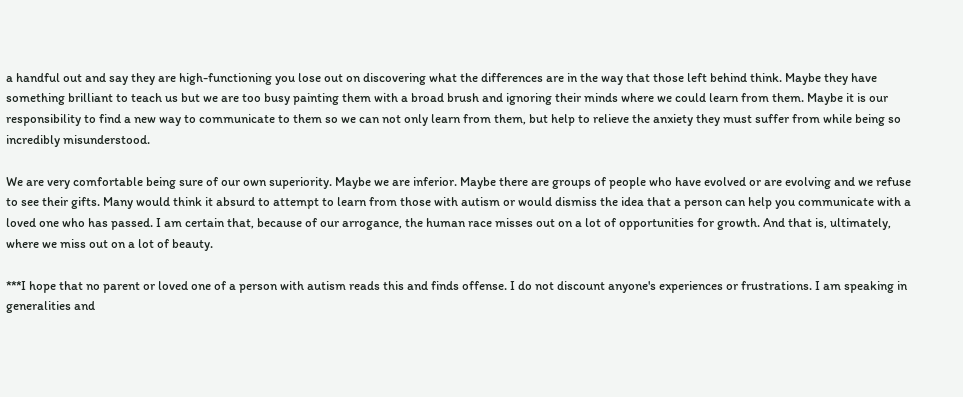a handful out and say they are high-functioning you lose out on discovering what the differences are in the way that those left behind think. Maybe they have something brilliant to teach us but we are too busy painting them with a broad brush and ignoring their minds where we could learn from them. Maybe it is our responsibility to find a new way to communicate to them so we can not only learn from them, but help to relieve the anxiety they must suffer from while being so incredibly misunderstood.

We are very comfortable being sure of our own superiority. Maybe we are inferior. Maybe there are groups of people who have evolved or are evolving and we refuse to see their gifts. Many would think it absurd to attempt to learn from those with autism or would dismiss the idea that a person can help you communicate with a loved one who has passed. I am certain that, because of our arrogance, the human race misses out on a lot of opportunities for growth. And that is, ultimately, where we miss out on a lot of beauty.

***I hope that no parent or loved one of a person with autism reads this and finds offense. I do not discount anyone's experiences or frustrations. I am speaking in generalities and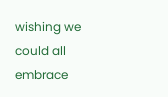wishing we could all embrace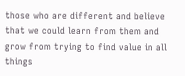those who are different and believe that we could learn from them and grow from trying to find value in all things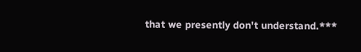that we presently don't understand.***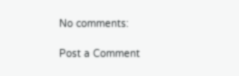No comments:

Post a Comment